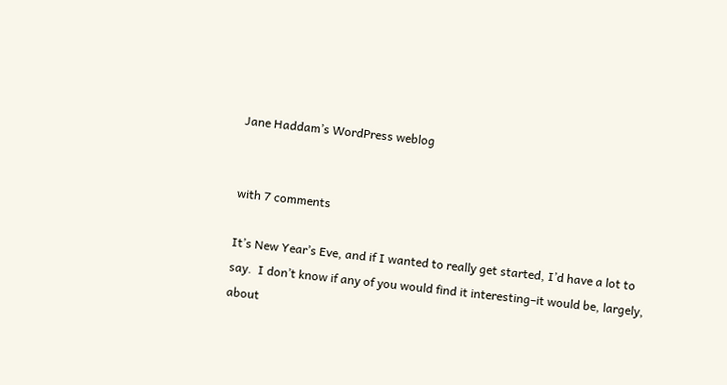Jane Haddam’s WordPress weblog


with 7 comments

It’s New Year’s Eve, and if I wanted to really get started, I’d have a lot to say.  I don’t know if any of you would find it interesting–it would be, largely, about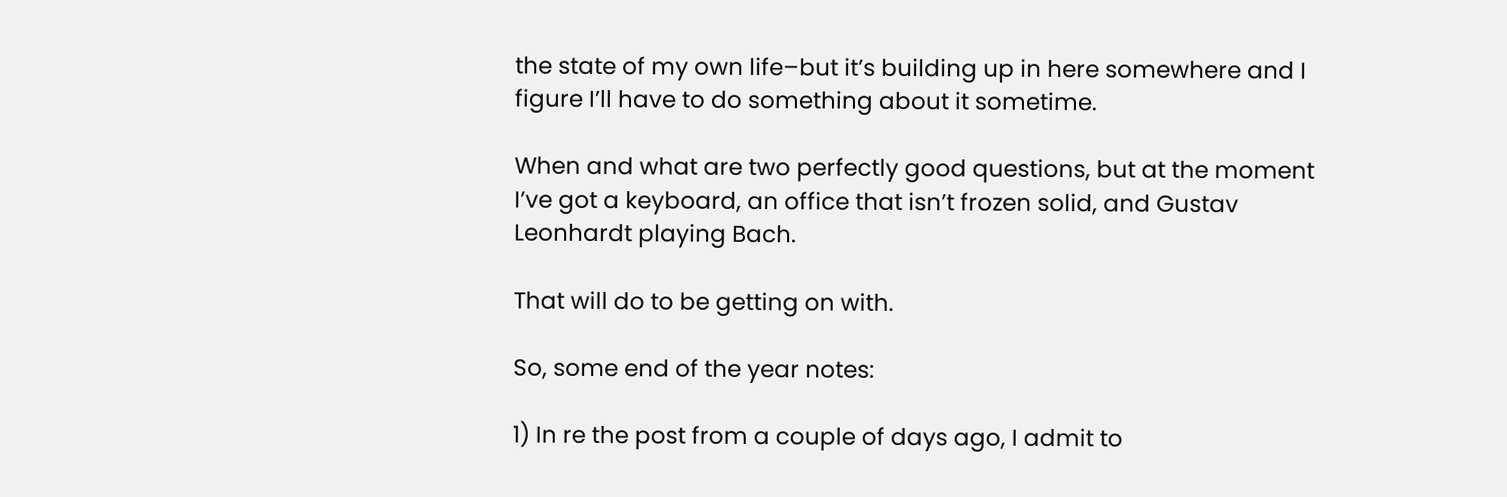the state of my own life–but it’s building up in here somewhere and I figure I’ll have to do something about it sometime.

When and what are two perfectly good questions, but at the moment I’ve got a keyboard, an office that isn’t frozen solid, and Gustav Leonhardt playing Bach.

That will do to be getting on with.

So, some end of the year notes:

1) In re the post from a couple of days ago, I admit to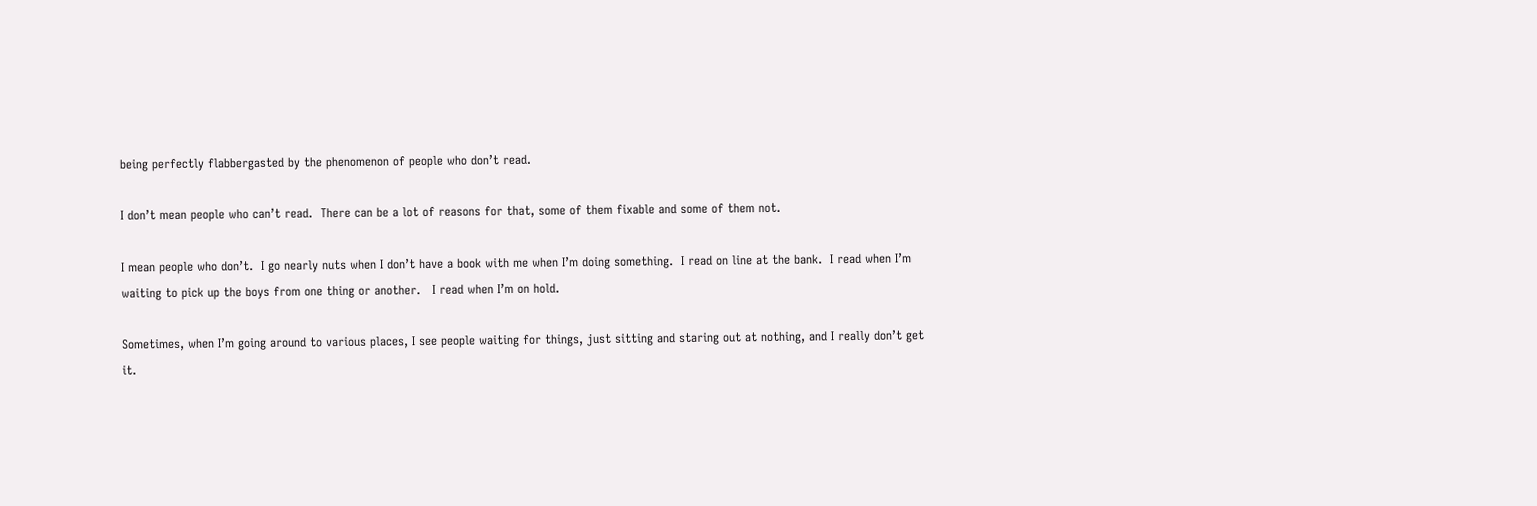being perfectly flabbergasted by the phenomenon of people who don’t read.

I don’t mean people who can’t read.  There can be a lot of reasons for that, some of them fixable and some of them not.

I mean people who don’t.  I go nearly nuts when I don’t have a book with me when I’m doing something.  I read on line at the bank.  I read when I’m waiting to pick up the boys from one thing or another.   I read when I’m on hold.

Sometimes, when I’m going around to various places, I see people waiting for things, just sitting and staring out at nothing, and I really don’t get it.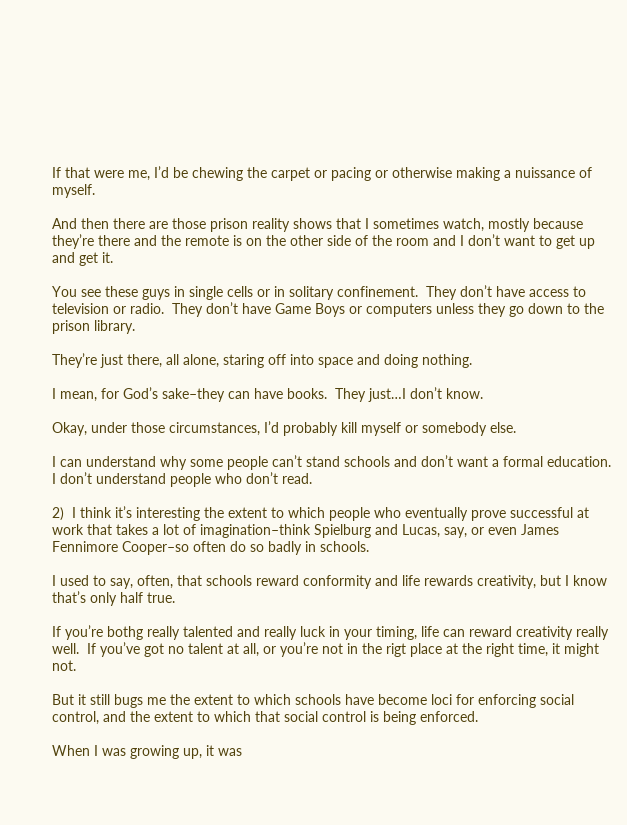If that were me, I’d be chewing the carpet or pacing or otherwise making a nuissance of myself.

And then there are those prison reality shows that I sometimes watch, mostly because they’re there and the remote is on the other side of the room and I don’t want to get up and get it.

You see these guys in single cells or in solitary confinement.  They don’t have access to television or radio.  They don’t have Game Boys or computers unless they go down to the prison library.

They’re just there, all alone, staring off into space and doing nothing.

I mean, for God’s sake–they can have books.  They just…I don’t know.

Okay, under those circumstances, I’d probably kill myself or somebody else.

I can understand why some people can’t stand schools and don’t want a formal education.  I don’t understand people who don’t read.

2)  I think it’s interesting the extent to which people who eventually prove successful at work that takes a lot of imagination–think Spielburg and Lucas, say, or even James Fennimore Cooper–so often do so badly in schools.

I used to say, often, that schools reward conformity and life rewards creativity, but I know that’s only half true.

If you’re bothg really talented and really luck in your timing, life can reward creativity really well.  If you’ve got no talent at all, or you’re not in the rigt place at the right time, it might not.

But it still bugs me the extent to which schools have become loci for enforcing social control, and the extent to which that social control is being enforced.

When I was growing up, it was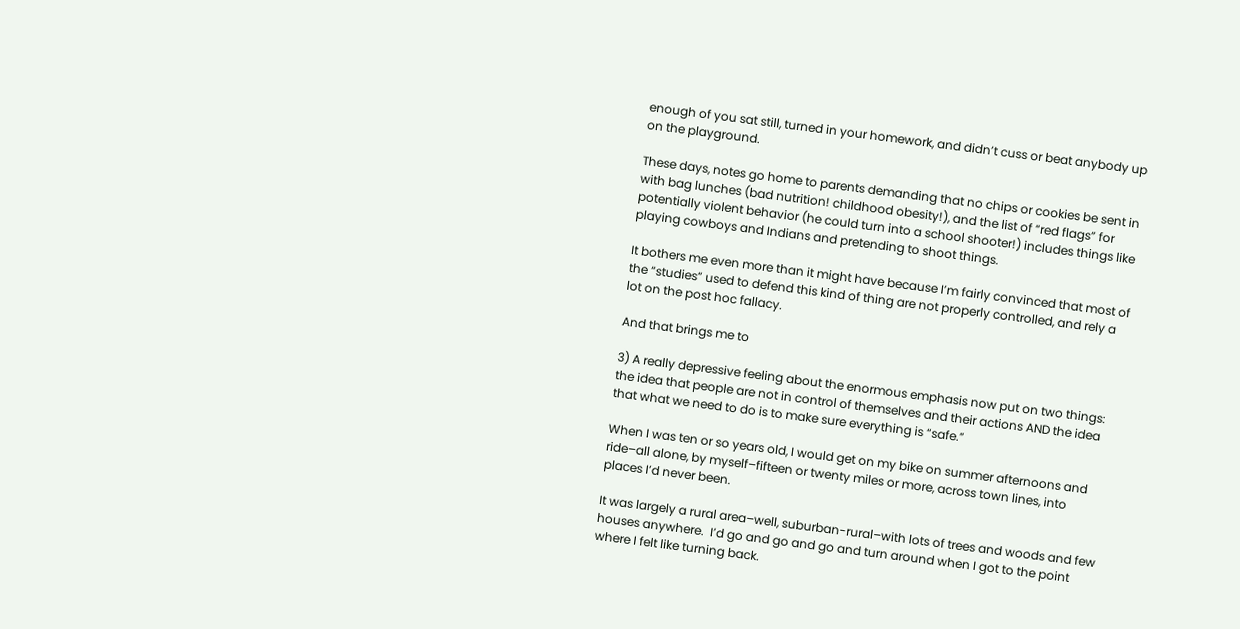enough of you sat still, turned in your homework, and didn’t cuss or beat anybody up on the playground.

These days, notes go home to parents demanding that no chips or cookies be sent in with bag lunches (bad nutrition! childhood obesity!), and the list of “red flags” for potentially violent behavior (he could turn into a school shooter!) includes things like playing cowboys and Indians and pretending to shoot things.

It bothers me even more than it might have because I’m fairly convinced that most of the “studies” used to defend this kind of thing are not properly controlled, and rely a lot on the post hoc fallacy.

And that brings me to

3) A really depressive feeling about the enormous emphasis now put on two things:  the idea that people are not in control of themselves and their actions AND the idea that what we need to do is to make sure everything is “safe.”

When I was ten or so years old, I would get on my bike on summer afternoons and ride–all alone, by myself–fifteen or twenty miles or more, across town lines, into places I’d never been.

It was largely a rural area–well, suburban-rural–with lots of trees and woods and few houses anywhere.  I’d go and go and go and turn around when I got to the point where I felt like turning back.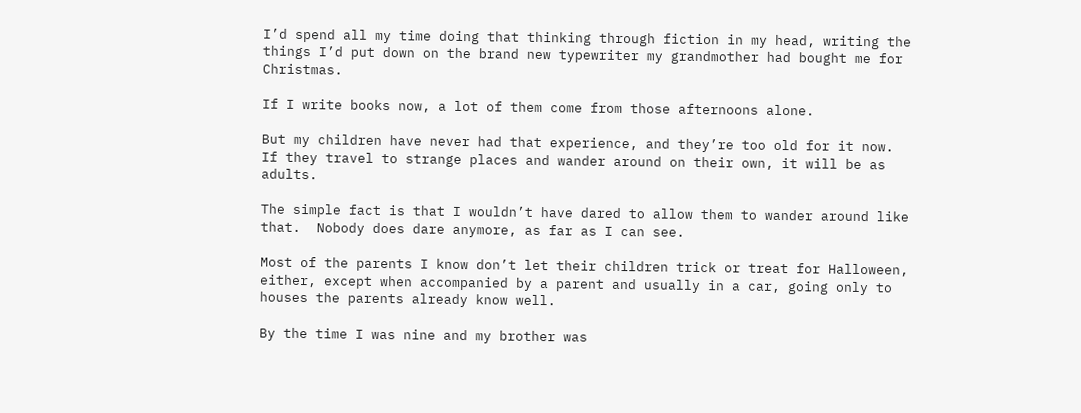I’d spend all my time doing that thinking through fiction in my head, writing the things I’d put down on the brand new typewriter my grandmother had bought me for Christmas.

If I write books now, a lot of them come from those afternoons alone.

But my children have never had that experience, and they’re too old for it now.  If they travel to strange places and wander around on their own, it will be as adults.

The simple fact is that I wouldn’t have dared to allow them to wander around like that.  Nobody does dare anymore, as far as I can see.

Most of the parents I know don’t let their children trick or treat for Halloween, either, except when accompanied by a parent and usually in a car, going only to houses the parents already know well.

By the time I was nine and my brother was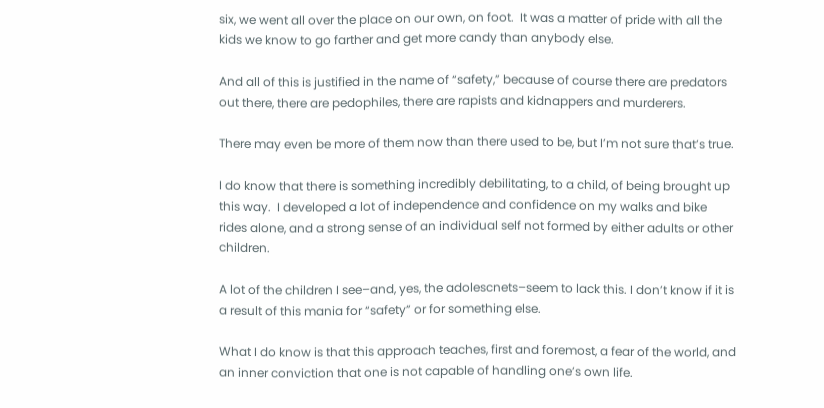six, we went all over the place on our own, on foot.  It was a matter of pride with all the kids we know to go farther and get more candy than anybody else.

And all of this is justified in the name of “safety,” because of course there are predators out there, there are pedophiles, there are rapists and kidnappers and murderers.

There may even be more of them now than there used to be, but I’m not sure that’s true.

I do know that there is something incredibly debilitating, to a child, of being brought up this way.  I developed a lot of independence and confidence on my walks and bike rides alone, and a strong sense of an individual self not formed by either adults or other children.

A lot of the children I see–and, yes, the adolescnets–seem to lack this. I don’t know if it is a result of this mania for “safety” or for something else.

What I do know is that this approach teaches, first and foremost, a fear of the world, and an inner conviction that one is not capable of handling one’s own life.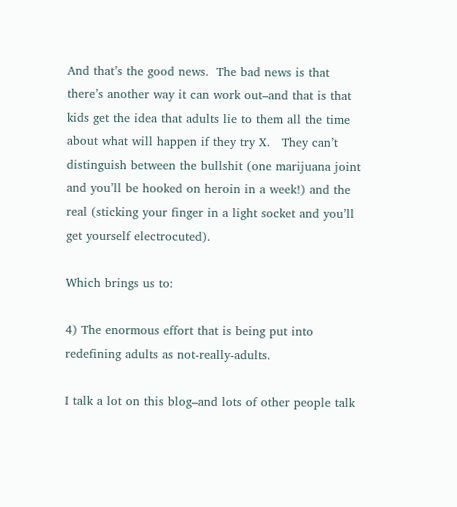And that’s the good news.  The bad news is that there’s another way it can work out–and that is that kids get the idea that adults lie to them all the time about what will happen if they try X.   They can’t distinguish between the bullshit (one marijuana joint and you’ll be hooked on heroin in a week!) and the real (sticking your finger in a light socket and you’ll get yourself electrocuted).

Which brings us to:

4) The enormous effort that is being put into redefining adults as not-really-adults.

I talk a lot on this blog–and lots of other people talk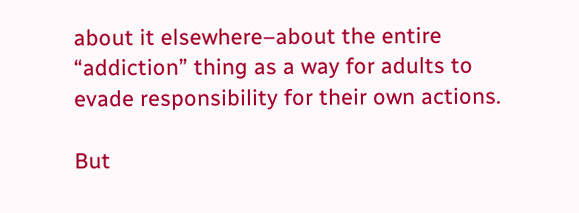about it elsewhere–about the entire “addiction” thing as a way for adults to evade responsibility for their own actions.

But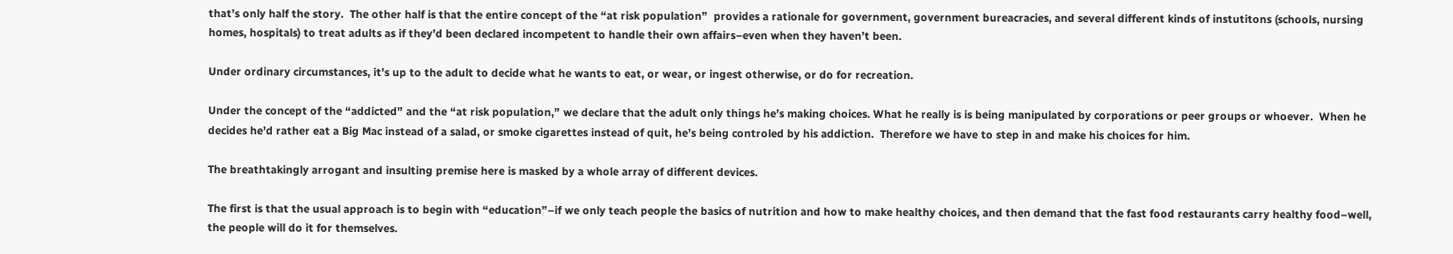that’s only half the story.  The other half is that the entire concept of the “at risk population”  provides a rationale for government, government bureacracies, and several different kinds of instutitons (schools, nursing homes, hospitals) to treat adults as if they’d been declared incompetent to handle their own affairs–even when they haven’t been.

Under ordinary circumstances, it’s up to the adult to decide what he wants to eat, or wear, or ingest otherwise, or do for recreation.

Under the concept of the “addicted” and the “at risk population,” we declare that the adult only things he’s making choices. What he really is is being manipulated by corporations or peer groups or whoever.  When he decides he’d rather eat a Big Mac instead of a salad, or smoke cigarettes instead of quit, he’s being controled by his addiction.  Therefore we have to step in and make his choices for him.

The breathtakingly arrogant and insulting premise here is masked by a whole array of different devices.

The first is that the usual approach is to begin with “education”–if we only teach people the basics of nutrition and how to make healthy choices, and then demand that the fast food restaurants carry healthy food–well, the people will do it for themselves.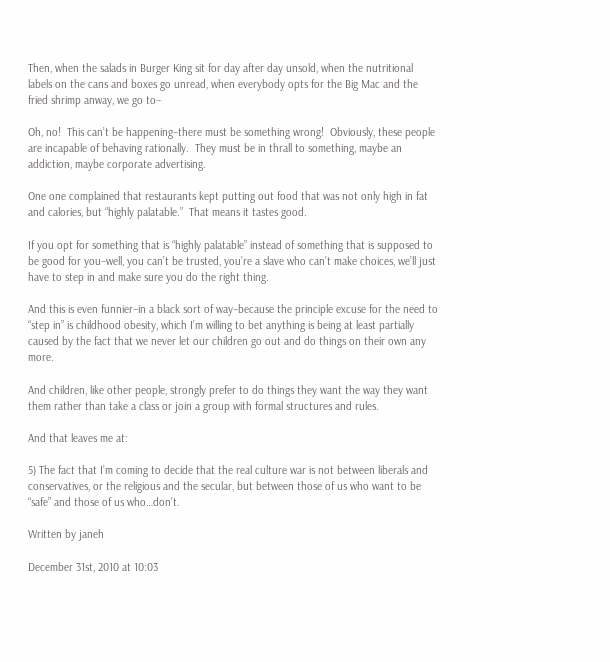Then, when the salads in Burger King sit for day after day unsold, when the nutritional labels on the cans and boxes go unread, when everybody opts for the Big Mac and the fried shrimp anway, we go to–

Oh, no!  This can’t be happening–there must be something wrong!  Obviously, these people are incapable of behaving rationally.  They must be in thrall to something, maybe an addiction, maybe corporate advertising.

One one complained that restaurants kept putting out food that was not only high in fat and calories, but “highly palatable.”  That means it tastes good.

If you opt for something that is “highly palatable” instead of something that is supposed to be good for you–well, you can’t be trusted, you’re a slave who can’t make choices, we’ll just have to step in and make sure you do the right thing.

And this is even funnier–in a black sort of way–because the principle excuse for the need to “step in” is childhood obesity, which I’m willing to bet anything is being at least partially caused by the fact that we never let our children go out and do things on their own any more.

And children, like other people, strongly prefer to do things they want the way they want them rather than take a class or join a group with formal structures and rules.

And that leaves me at:

5) The fact that I’m coming to decide that the real culture war is not between liberals and conservatives, or the religious and the secular, but between those of us who want to be “safe” and those of us who…don’t.

Written by janeh

December 31st, 2010 at 10:03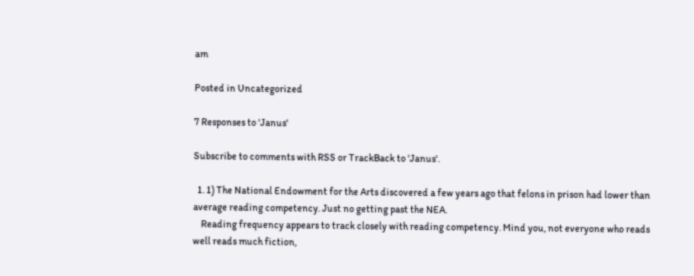am

Posted in Uncategorized

7 Responses to 'Janus'

Subscribe to comments with RSS or TrackBack to 'Janus'.

  1. 1) The National Endowment for the Arts discovered a few years ago that felons in prison had lower than average reading competency. Just no getting past the NEA.
    Reading frequency appears to track closely with reading competency. Mind you, not everyone who reads well reads much fiction,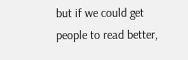but if we could get people to read better,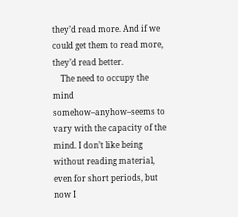they’d read more. And if we could get them to read more, they’d read better.
    The need to occupy the mind somehow–anyhow–seems to vary with the capacity of the mind. I don’t like being without reading material, even for short periods, but now I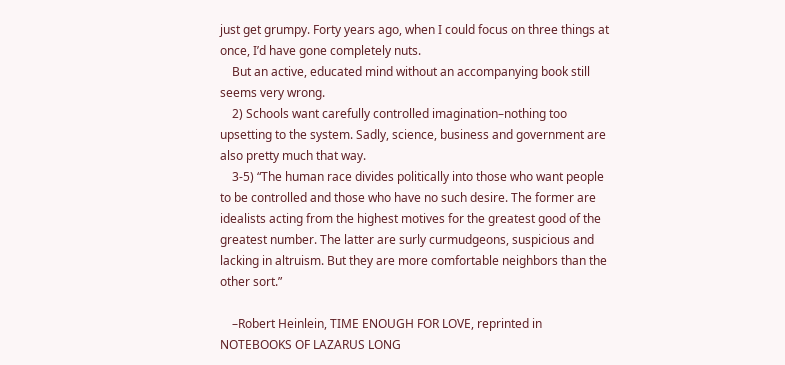just get grumpy. Forty years ago, when I could focus on three things at once, I’d have gone completely nuts.
    But an active, educated mind without an accompanying book still seems very wrong.
    2) Schools want carefully controlled imagination–nothing too upsetting to the system. Sadly, science, business and government are also pretty much that way.
    3-5) “The human race divides politically into those who want people to be controlled and those who have no such desire. The former are idealists acting from the highest motives for the greatest good of the greatest number. The latter are surly curmudgeons, suspicious and lacking in altruism. But they are more comfortable neighbors than the other sort.”

    –Robert Heinlein, TIME ENOUGH FOR LOVE, reprinted in NOTEBOOKS OF LAZARUS LONG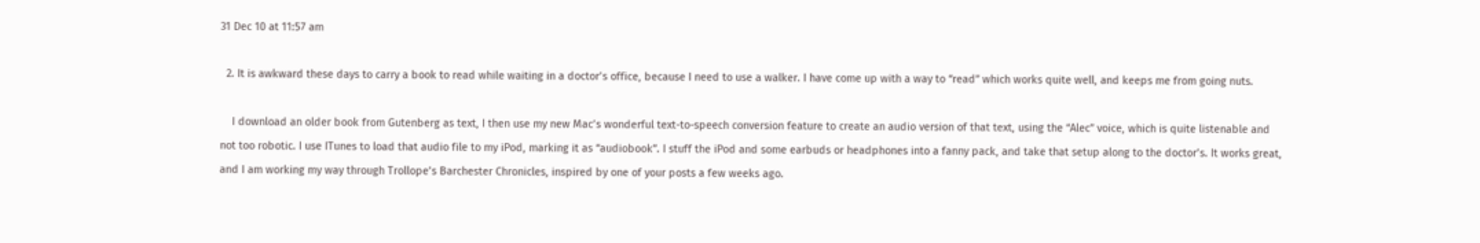31 Dec 10 at 11:57 am

  2. It is awkward these days to carry a book to read while waiting in a doctor’s office, because I need to use a walker. I have come up with a way to “read” which works quite well, and keeps me from going nuts.

    I download an older book from Gutenberg as text, I then use my new Mac’s wonderful text-to-speech conversion feature to create an audio version of that text, using the “Alec” voice, which is quite listenable and not too robotic. I use ITunes to load that audio file to my iPod, marking it as “audiobook”. I stuff the iPod and some earbuds or headphones into a fanny pack, and take that setup along to the doctor’s. It works great, and I am working my way through Trollope’s Barchester Chronicles, inspired by one of your posts a few weeks ago.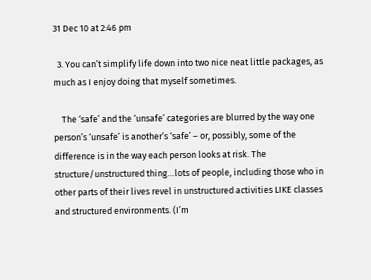31 Dec 10 at 2:46 pm

  3. You can’t simplify life down into two nice neat little packages, as much as I enjoy doing that myself sometimes.

    The ‘safe’ and the ‘unsafe’ categories are blurred by the way one person’s ‘unsafe’ is another’s ‘safe’ – or, possibly, some of the difference is in the way each person looks at risk. The structure/unstructured thing…lots of people, including those who in other parts of their lives revel in unstructured activities LIKE classes and structured environments. (I’m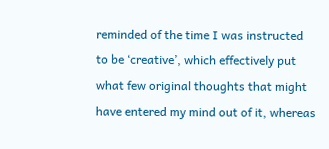reminded of the time I was instructed to be ‘creative’, which effectively put what few original thoughts that might have entered my mind out of it, whereas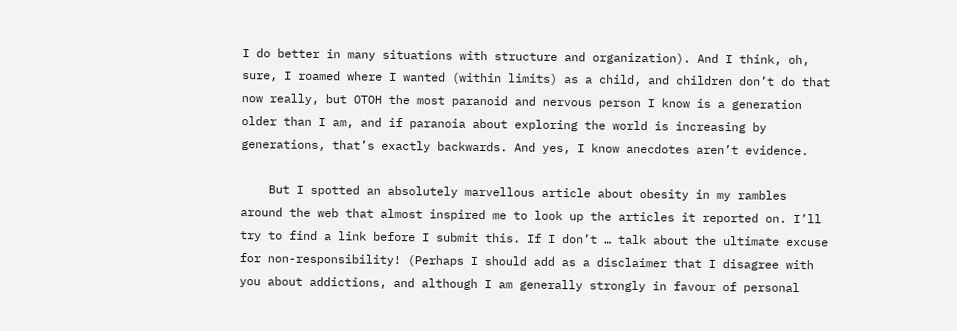I do better in many situations with structure and organization). And I think, oh, sure, I roamed where I wanted (within limits) as a child, and children don’t do that now really, but OTOH the most paranoid and nervous person I know is a generation older than I am, and if paranoia about exploring the world is increasing by generations, that’s exactly backwards. And yes, I know anecdotes aren’t evidence.

    But I spotted an absolutely marvellous article about obesity in my rambles around the web that almost inspired me to look up the articles it reported on. I’ll try to find a link before I submit this. If I don’t … talk about the ultimate excuse for non-responsibility! (Perhaps I should add as a disclaimer that I disagree with you about addictions, and although I am generally strongly in favour of personal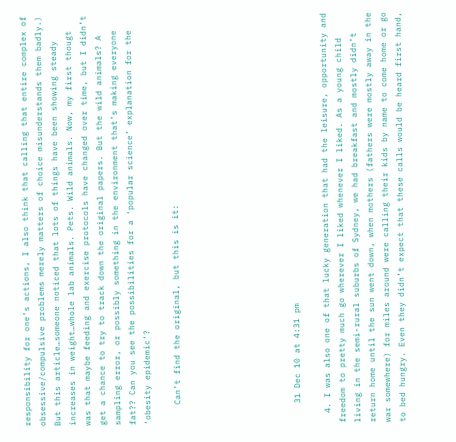responsibility for one’s actions, I also think that calling that entire complex of obsessive/compulsive problems merely matters of choice misunderstands them badly.) But this article…someone noticed that lots of things have been showing steady increases in weight…whole lab animals. Pets. Wild animals. Now, my first thougt was that maybe feeding and exercise protocols have changed over time, but I didn’t get a chance to try to track down the original papers. But the wild animals? A sampling error, or possibly something in the environment that’s making everyone fat?? Can you see the possibilities for a ‘popular science’ explanation for the ‘obesity epidemic’?

    Can’t find the original, but this is it:







    31 Dec 10 at 4:31 pm

  4. I was also one of that lucky generation that had the leisure, opportunity and freedom to pretty much go wherever I liked whenever I liked. As a young child living in the semi-rural suburbs of Sydney, we had breakfast and mostly didn’t return home until the sun went down, when mothers (fathers were mostly away in the war somewhere) for miles around were calling their kids by name to come home or go to bed hungry. Even they didn’t expect that these calls would be heard first hand,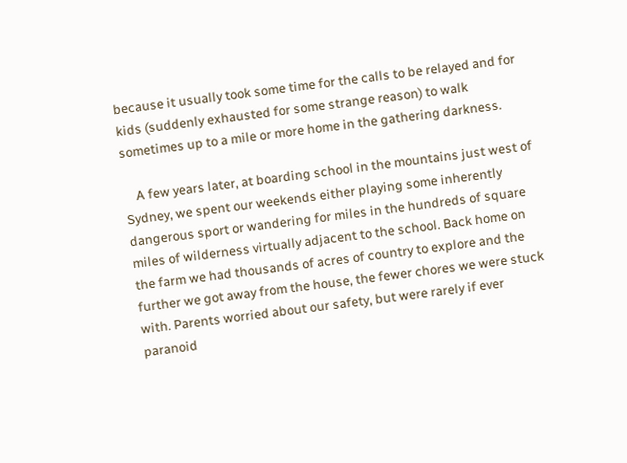because it usually took some time for the calls to be relayed and for kids (suddenly exhausted for some strange reason) to walk sometimes up to a mile or more home in the gathering darkness.

    A few years later, at boarding school in the mountains just west of Sydney, we spent our weekends either playing some inherently dangerous sport or wandering for miles in the hundreds of square miles of wilderness virtually adjacent to the school. Back home on the farm we had thousands of acres of country to explore and the further we got away from the house, the fewer chores we were stuck with. Parents worried about our safety, but were rarely if ever paranoid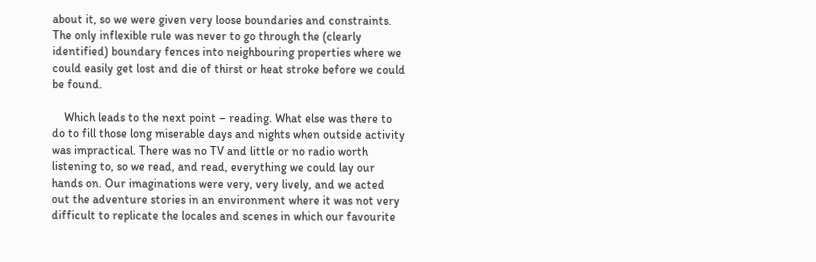about it, so we were given very loose boundaries and constraints. The only inflexible rule was never to go through the (clearly identified) boundary fences into neighbouring properties where we could easily get lost and die of thirst or heat stroke before we could be found.

    Which leads to the next point – reading. What else was there to do to fill those long miserable days and nights when outside activity was impractical. There was no TV and little or no radio worth listening to, so we read, and read, everything we could lay our hands on. Our imaginations were very, very lively, and we acted out the adventure stories in an environment where it was not very difficult to replicate the locales and scenes in which our favourite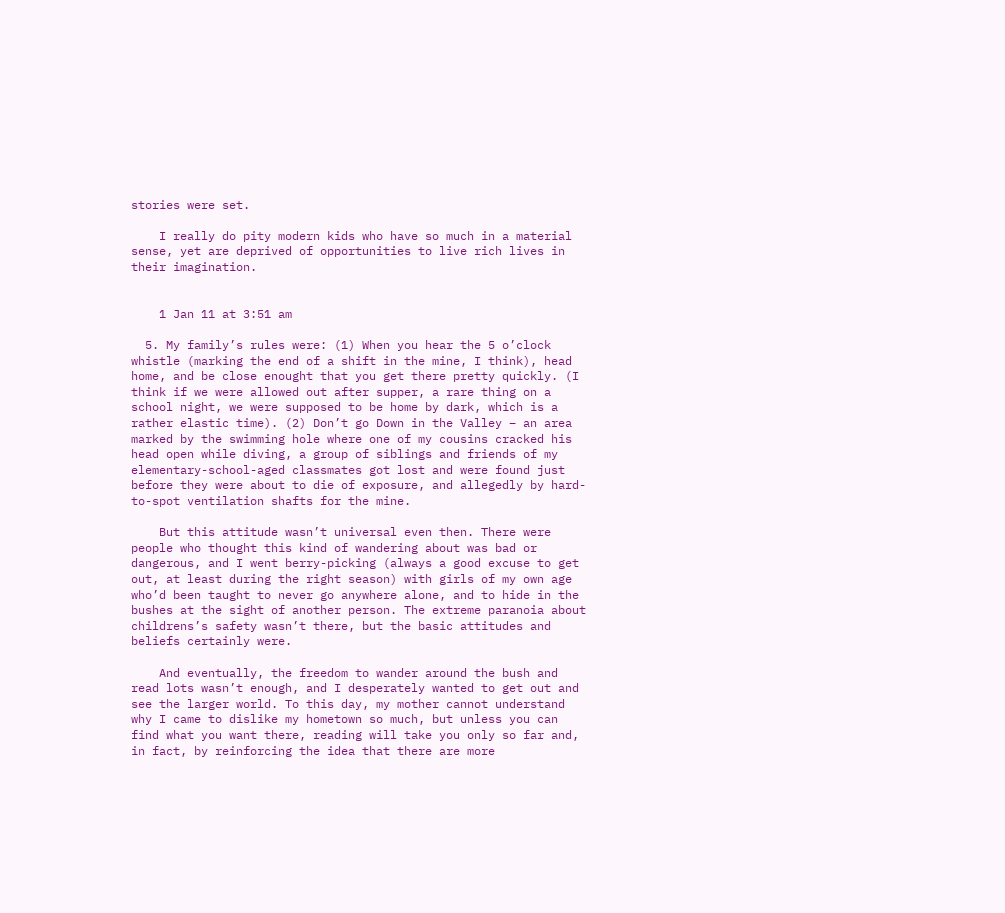stories were set.

    I really do pity modern kids who have so much in a material sense, yet are deprived of opportunities to live rich lives in their imagination.


    1 Jan 11 at 3:51 am

  5. My family’s rules were: (1) When you hear the 5 o’clock whistle (marking the end of a shift in the mine, I think), head home, and be close enought that you get there pretty quickly. (I think if we were allowed out after supper, a rare thing on a school night, we were supposed to be home by dark, which is a rather elastic time). (2) Don’t go Down in the Valley – an area marked by the swimming hole where one of my cousins cracked his head open while diving, a group of siblings and friends of my elementary-school-aged classmates got lost and were found just before they were about to die of exposure, and allegedly by hard-to-spot ventilation shafts for the mine.

    But this attitude wasn’t universal even then. There were people who thought this kind of wandering about was bad or dangerous, and I went berry-picking (always a good excuse to get out, at least during the right season) with girls of my own age who’d been taught to never go anywhere alone, and to hide in the bushes at the sight of another person. The extreme paranoia about childrens’s safety wasn’t there, but the basic attitudes and beliefs certainly were.

    And eventually, the freedom to wander around the bush and read lots wasn’t enough, and I desperately wanted to get out and see the larger world. To this day, my mother cannot understand why I came to dislike my hometown so much, but unless you can find what you want there, reading will take you only so far and, in fact, by reinforcing the idea that there are more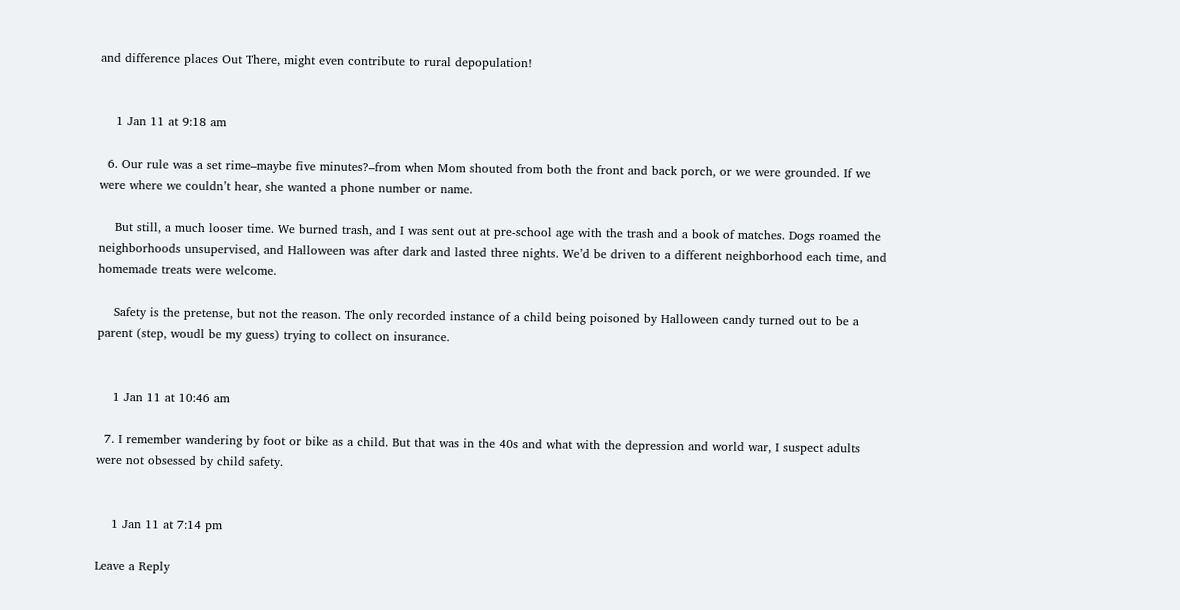and difference places Out There, might even contribute to rural depopulation!


    1 Jan 11 at 9:18 am

  6. Our rule was a set rime–maybe five minutes?–from when Mom shouted from both the front and back porch, or we were grounded. If we were where we couldn’t hear, she wanted a phone number or name.

    But still, a much looser time. We burned trash, and I was sent out at pre-school age with the trash and a book of matches. Dogs roamed the neighborhoods unsupervised, and Halloween was after dark and lasted three nights. We’d be driven to a different neighborhood each time, and homemade treats were welcome.

    Safety is the pretense, but not the reason. The only recorded instance of a child being poisoned by Halloween candy turned out to be a parent (step, woudl be my guess) trying to collect on insurance.


    1 Jan 11 at 10:46 am

  7. I remember wandering by foot or bike as a child. But that was in the 40s and what with the depression and world war, I suspect adults were not obsessed by child safety.


    1 Jan 11 at 7:14 pm

Leave a Reply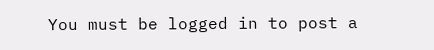You must be logged in to post a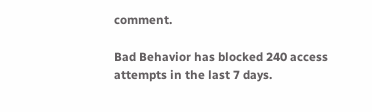comment.

Bad Behavior has blocked 240 access attempts in the last 7 days.